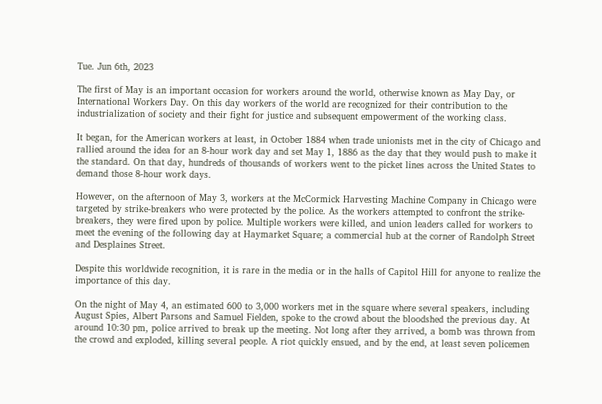Tue. Jun 6th, 2023

The first of May is an important occasion for workers around the world, otherwise known as May Day, or International Workers Day. On this day workers of the world are recognized for their contribution to the industrialization of society and their fight for justice and subsequent empowerment of the working class.

It began, for the American workers at least, in October 1884 when trade unionists met in the city of Chicago and rallied around the idea for an 8-hour work day and set May 1, 1886 as the day that they would push to make it the standard. On that day, hundreds of thousands of workers went to the picket lines across the United States to demand those 8-hour work days.

However, on the afternoon of May 3, workers at the McCormick Harvesting Machine Company in Chicago were targeted by strike-breakers who were protected by the police. As the workers attempted to confront the strike-breakers, they were fired upon by police. Multiple workers were killed, and union leaders called for workers to meet the evening of the following day at Haymarket Square; a commercial hub at the corner of Randolph Street and Desplaines Street.

Despite this worldwide recognition, it is rare in the media or in the halls of Capitol Hill for anyone to realize the importance of this day.

On the night of May 4, an estimated 600 to 3,000 workers met in the square where several speakers, including August Spies, Albert Parsons and Samuel Fielden, spoke to the crowd about the bloodshed the previous day. At around 10:30 pm, police arrived to break up the meeting. Not long after they arrived, a bomb was thrown from the crowd and exploded, killing several people. A riot quickly ensued, and by the end, at least seven policemen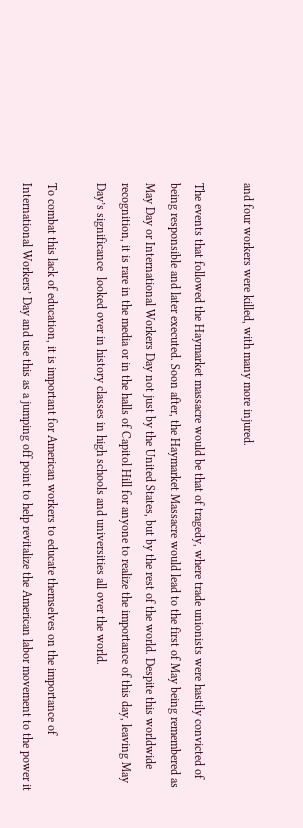and four workers were killed, with many more injured.

The events that followed the Haymarket massacre would be that of tragedy, where trade unionists were hastily convicted of being responsible and later executed. Soon after, the Haymarket Massacre would lead to the first of May being remembered as May Day or International Workers Day not just by the United States, but by the rest of the world. Despite this worldwide recognition, it is rare in the media or in the halls of Capitol Hill for anyone to realize the importance of this day, leaving May Day’s significance  looked over in history classes in high schools and universities all over the world.

To combat this lack of education, it is important for American workers to educate themselves on the importance of International Workers’ Day and use this as a jumping off point to help revitalize the American labor movement to the power it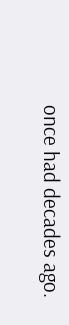once had decades ago.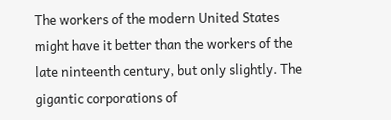The workers of the modern United States might have it better than the workers of the late ninteenth century, but only slightly. The gigantic corporations of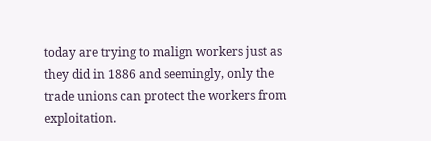today are trying to malign workers just as they did in 1886 and seemingly, only the trade unions can protect the workers from exploitation.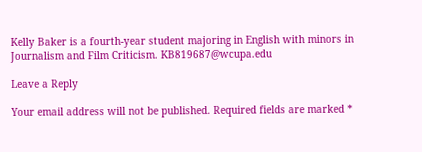Kelly Baker is a fourth-year student majoring in English with minors in Journalism and Film Criticism. KB819687@wcupa.edu

Leave a Reply

Your email address will not be published. Required fields are marked *